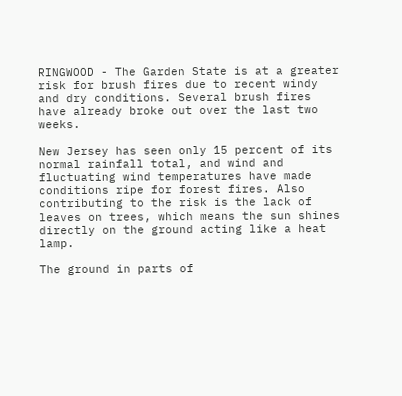RINGWOOD - The Garden State is at a greater risk for brush fires due to recent windy and dry conditions. Several brush fires have already broke out over the last two weeks.

New Jersey has seen only 15 percent of its normal rainfall total, and wind and fluctuating wind temperatures have made conditions ripe for forest fires. Also contributing to the risk is the lack of leaves on trees, which means the sun shines directly on the ground acting like a heat lamp.

The ground in parts of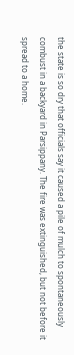the state is so dry that officials say it caused a pile of mulch to spontaneously combust in a backyard in Parsippany. The fire was extinguished, but not before it spread to a home.